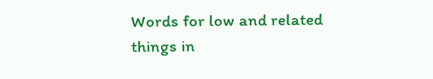Words for low and related things in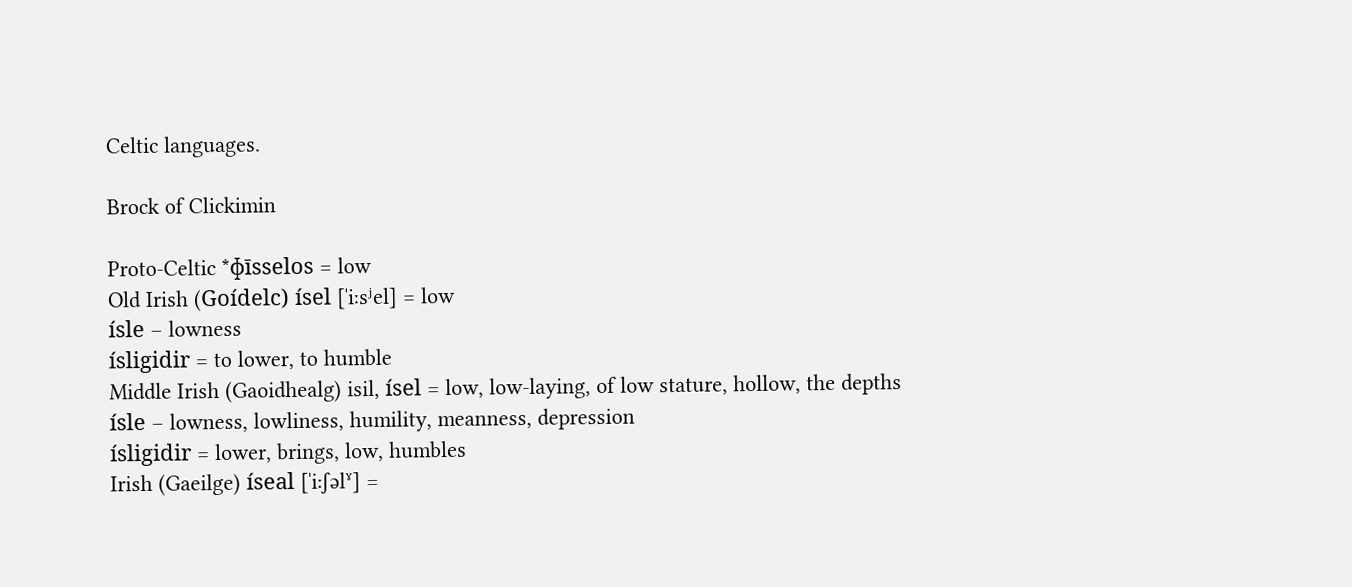Celtic languages.

Brock of Clickimin

Proto-Celtic *ɸīsselos = low
Old Irish (Goídelc) ísel [ˈiːsʲel] = low
ísle – lowness
ísligidir = to lower, to humble
Middle Irish (Gaoidhealg) isil, ísel = low, low-laying, of low stature, hollow, the depths
ísle – lowness, lowliness, humility, meanness, depression
ísligidir = lower, brings, low, humbles
Irish (Gaeilge) íseal [ˈiːʃəlˠ] =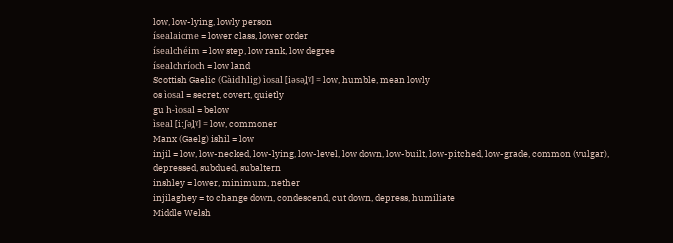low, low-lying, lowly person
ísealaicme = lower class, lower order
ísealchéim = low step, low rank, low degree
ísealchríoch = low land
Scottish Gaelic (Gàidhlig) ìosal [iəsəl̪ˠ] = low, humble, mean lowly
os ìosal = secret, covert, quietly
gu h-ìosal = below
ìseal [iːʃəl̪ˠ] = low, commoner
Manx (Gaelg) ishil = low
injil = low, low-necked, low-lying, low-level, low down, low-built, low-pitched, low-grade, common (vulgar), depressed, subdued, subaltern
inshley = lower, minimum, nether
injilaghey = to change down, condescend, cut down, depress, humiliate
Middle Welsh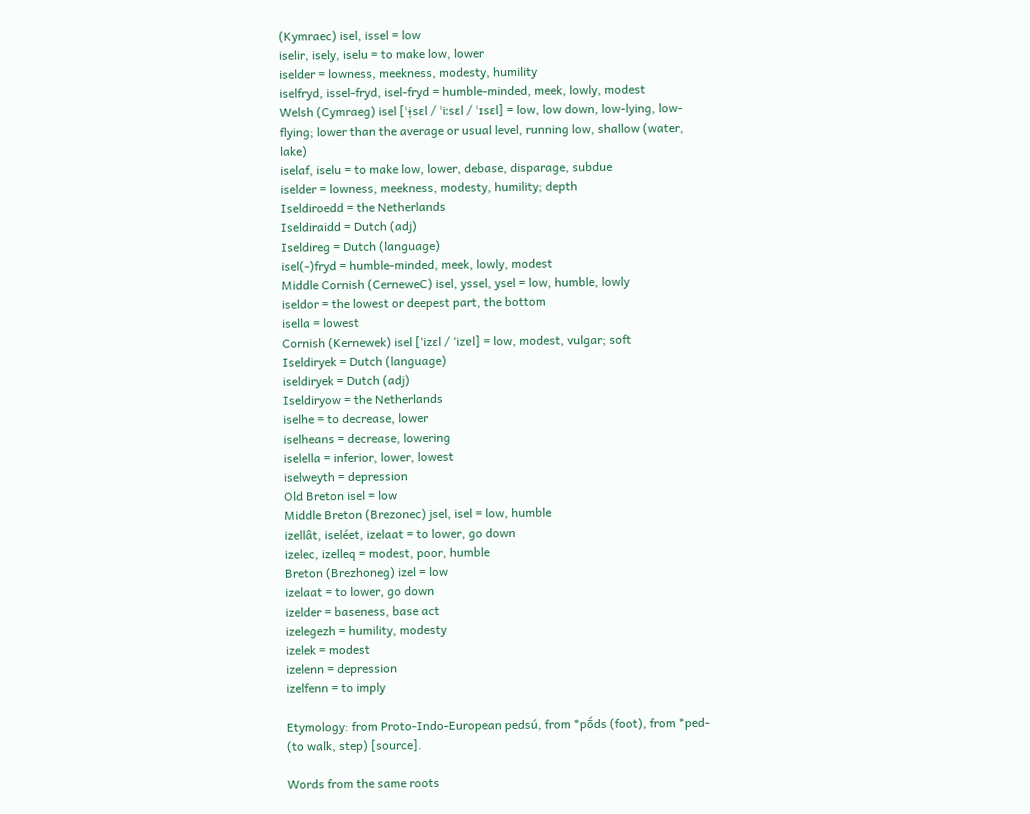(Kymraec) isel, issel = low
iselir, isely, iselu = to make low, lower
iselder = lowness, meekness, modesty, humility
iselfryd, issel-fryd, isel-fryd = humble-minded, meek, lowly, modest
Welsh (Cymraeg) isel [ˈɨ̞sɛl / ˈiːsɛl / ˈɪsɛl] = low, low down, low-lying, low-flying; lower than the average or usual level, running low, shallow (water, lake)
iselaf, iselu = to make low, lower, debase, disparage, subdue
iselder = lowness, meekness, modesty, humility; depth
Iseldiroedd = the Netherlands
Iseldiraidd = Dutch (adj)
Iseldireg = Dutch (language)
isel(-)fryd = humble-minded, meek, lowly, modest
Middle Cornish (CerneweC) isel, yssel, ysel = low, humble, lowly
iseldor = the lowest or deepest part, the bottom
isella = lowest
Cornish (Kernewek) isel [‘izɛl / ‘izɐl] = low, modest, vulgar; soft
Iseldiryek = Dutch (language)
iseldiryek = Dutch (adj)
Iseldiryow = the Netherlands
iselhe = to decrease, lower
iselheans = decrease, lowering
iselella = inferior, lower, lowest
iselweyth = depression
Old Breton isel = low
Middle Breton (Brezonec) jsel, isel = low, humble
izellât, iseléet, izelaat = to lower, go down
izelec, izelleq = modest, poor, humble
Breton (Brezhoneg) izel = low
izelaat = to lower, go down
izelder = baseness, base act
izelegezh = humility, modesty
izelek = modest
izelenn = depression
izelfenn = to imply

Etymology: from Proto-Indo-European pedsú, from *pṓds (foot), from *ped- (to walk, step) [source].

Words from the same roots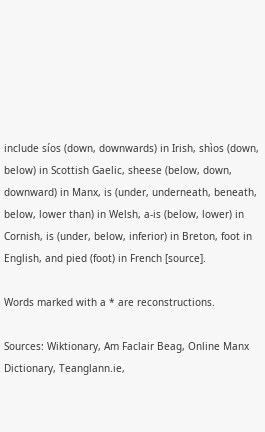include síos (down, downwards) in Irish, shìos (down, below) in Scottish Gaelic, sheese (below, down, downward) in Manx, is (under, underneath, beneath, below, lower than) in Welsh, a-is (below, lower) in Cornish, is (under, below, inferior) in Breton, foot in English, and pied (foot) in French [source].

Words marked with a * are reconstructions.

Sources: Wiktionary, Am Faclair Beag, Online Manx Dictionary, Teanglann.ie,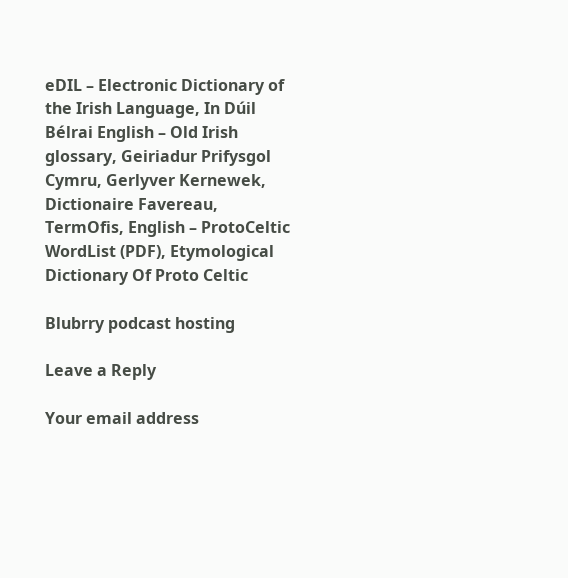eDIL – Electronic Dictionary of the Irish Language, In Dúil Bélrai English – Old Irish glossary, Geiriadur Prifysgol Cymru, Gerlyver Kernewek, Dictionaire Favereau, TermOfis, English – ProtoCeltic WordList (PDF), Etymological Dictionary Of Proto Celtic

Blubrry podcast hosting

Leave a Reply

Your email address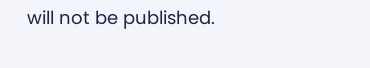will not be published.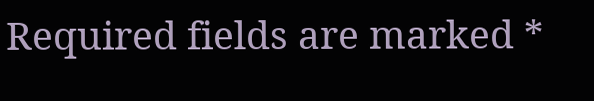Required fields are marked *